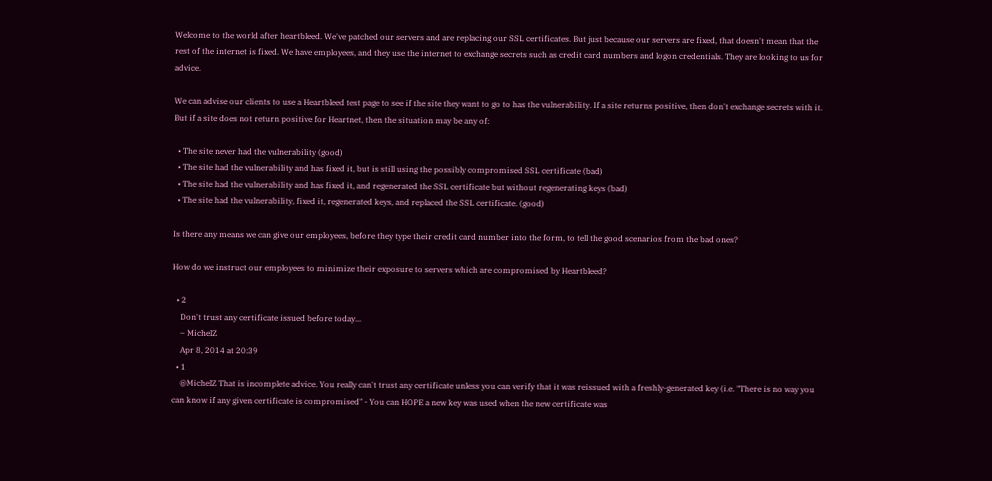Welcome to the world after heartbleed. We've patched our servers and are replacing our SSL certificates. But just because our servers are fixed, that doesn't mean that the rest of the internet is fixed. We have employees, and they use the internet to exchange secrets such as credit card numbers and logon credentials. They are looking to us for advice.

We can advise our clients to use a Heartbleed test page to see if the site they want to go to has the vulnerability. If a site returns positive, then don't exchange secrets with it. But if a site does not return positive for Heartnet, then the situation may be any of:

  • The site never had the vulnerability (good)
  • The site had the vulnerability and has fixed it, but is still using the possibly compromised SSL certificate (bad)
  • The site had the vulnerability and has fixed it, and regenerated the SSL certificate but without regenerating keys (bad)
  • The site had the vulnerability, fixed it, regenerated keys, and replaced the SSL certificate. (good)

Is there any means we can give our employees, before they type their credit card number into the form, to tell the good scenarios from the bad ones?

How do we instruct our employees to minimize their exposure to servers which are compromised by Heartbleed?

  • 2
    Don't trust any certificate issued before today...
    – MichelZ
    Apr 8, 2014 at 20:39
  • 1
    @MichelZ That is incomplete advice. You really can't trust any certificate unless you can verify that it was reissued with a freshly-generated key (i.e. "There is no way you can know if any given certificate is compromised" - You can HOPE a new key was used when the new certificate was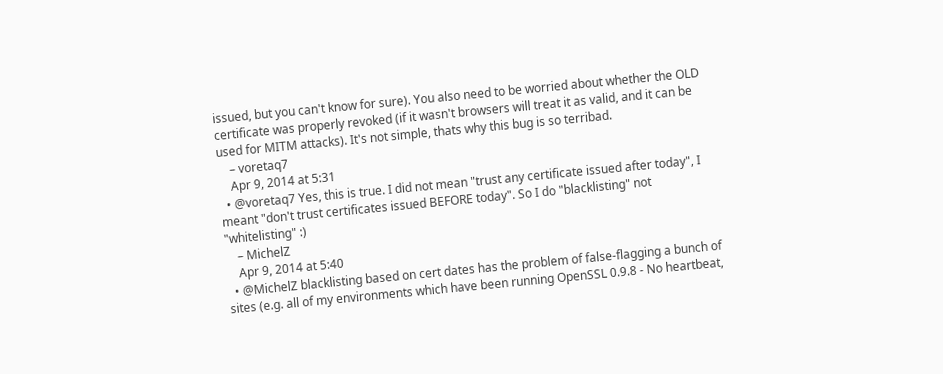issued, but you can't know for sure). You also need to be worried about whether the OLD certificate was properly revoked (if it wasn't browsers will treat it as valid, and it can be used for MITM attacks). It's not simple, thats why this bug is so terribad.
    – voretaq7
    Apr 9, 2014 at 5:31
  • @voretaq7 Yes, this is true. I did not mean "trust any certificate issued after today", I meant "don't trust certificates issued BEFORE today". So I do "blacklisting" not "whitelisting" :)
    – MichelZ
    Apr 9, 2014 at 5:40
  • @MichelZ blacklisting based on cert dates has the problem of false-flagging a bunch of sites (e.g. all of my environments which have been running OpenSSL 0.9.8 - No heartbeat,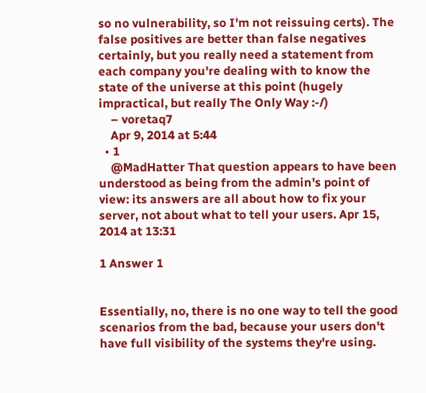so no vulnerability, so I'm not reissuing certs). The false positives are better than false negatives certainly, but you really need a statement from each company you're dealing with to know the state of the universe at this point (hugely impractical, but really The Only Way :-/)
    – voretaq7
    Apr 9, 2014 at 5:44
  • 1
    @MadHatter That question appears to have been understood as being from the admin's point of view: its answers are all about how to fix your server, not about what to tell your users. Apr 15, 2014 at 13:31

1 Answer 1


Essentially, no, there is no one way to tell the good scenarios from the bad, because your users don't have full visibility of the systems they're using.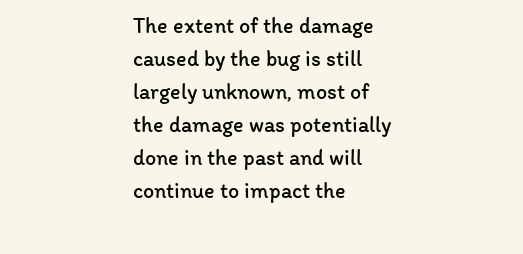The extent of the damage caused by the bug is still largely unknown, most of the damage was potentially done in the past and will continue to impact the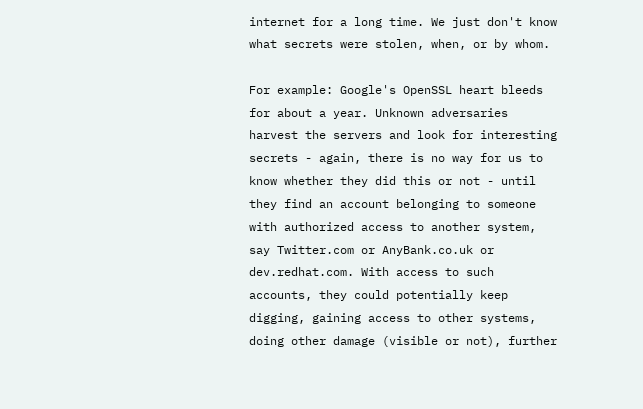internet for a long time. We just don't know what secrets were stolen, when, or by whom.

For example: Google's OpenSSL heart bleeds for about a year. Unknown adversaries harvest the servers and look for interesting secrets - again, there is no way for us to know whether they did this or not - until they find an account belonging to someone with authorized access to another system, say Twitter.com or AnyBank.co.uk or dev.redhat.com. With access to such accounts, they could potentially keep digging, gaining access to other systems, doing other damage (visible or not), further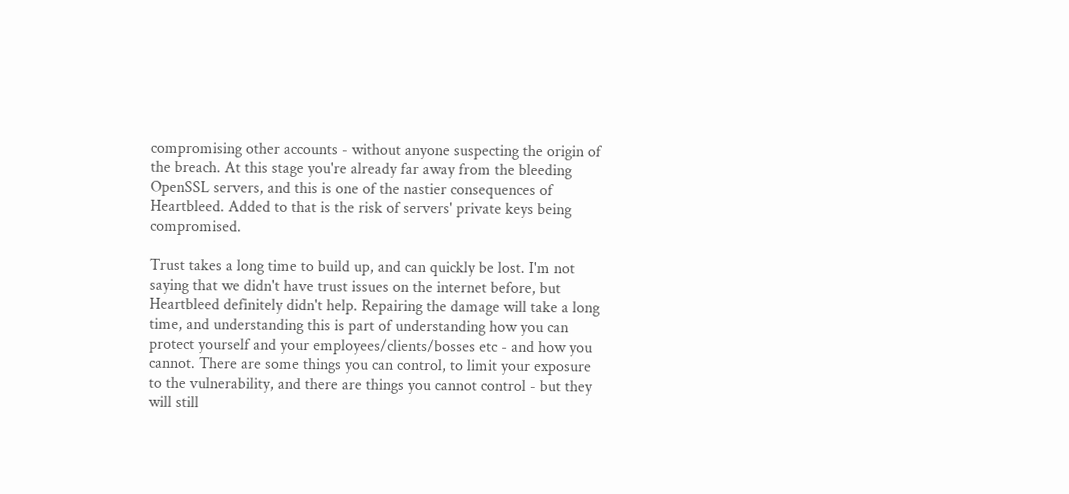compromising other accounts - without anyone suspecting the origin of the breach. At this stage you're already far away from the bleeding OpenSSL servers, and this is one of the nastier consequences of Heartbleed. Added to that is the risk of servers' private keys being compromised.

Trust takes a long time to build up, and can quickly be lost. I'm not saying that we didn't have trust issues on the internet before, but Heartbleed definitely didn't help. Repairing the damage will take a long time, and understanding this is part of understanding how you can protect yourself and your employees/clients/bosses etc - and how you cannot. There are some things you can control, to limit your exposure to the vulnerability, and there are things you cannot control - but they will still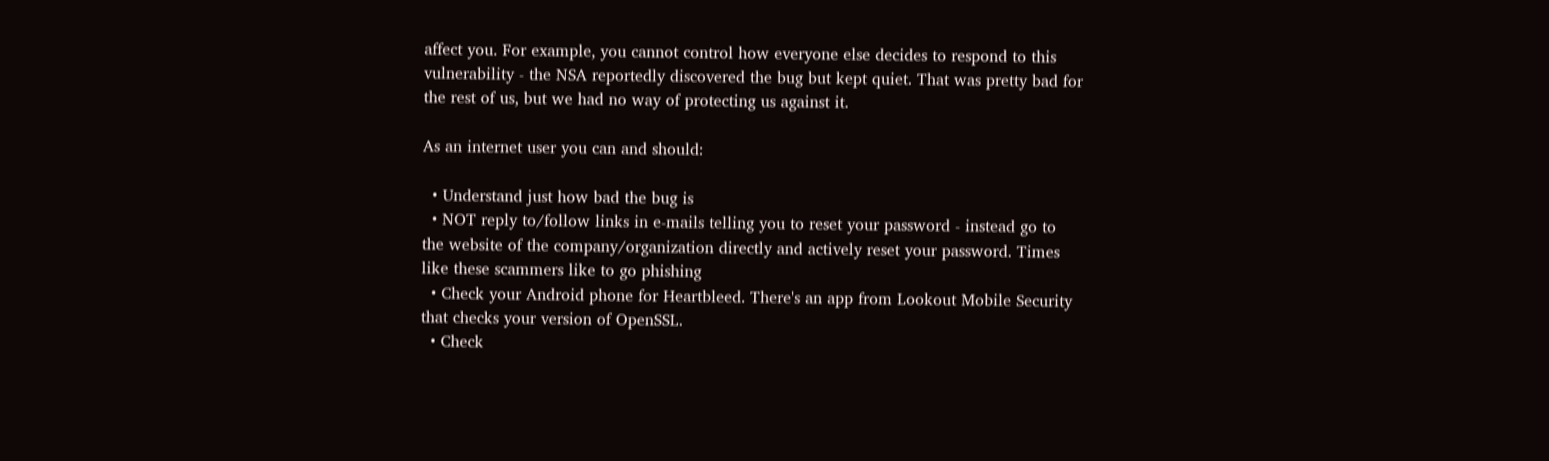affect you. For example, you cannot control how everyone else decides to respond to this vulnerability - the NSA reportedly discovered the bug but kept quiet. That was pretty bad for the rest of us, but we had no way of protecting us against it.

As an internet user you can and should:

  • Understand just how bad the bug is
  • NOT reply to/follow links in e-mails telling you to reset your password - instead go to the website of the company/organization directly and actively reset your password. Times like these scammers like to go phishing
  • Check your Android phone for Heartbleed. There's an app from Lookout Mobile Security that checks your version of OpenSSL.
  • Check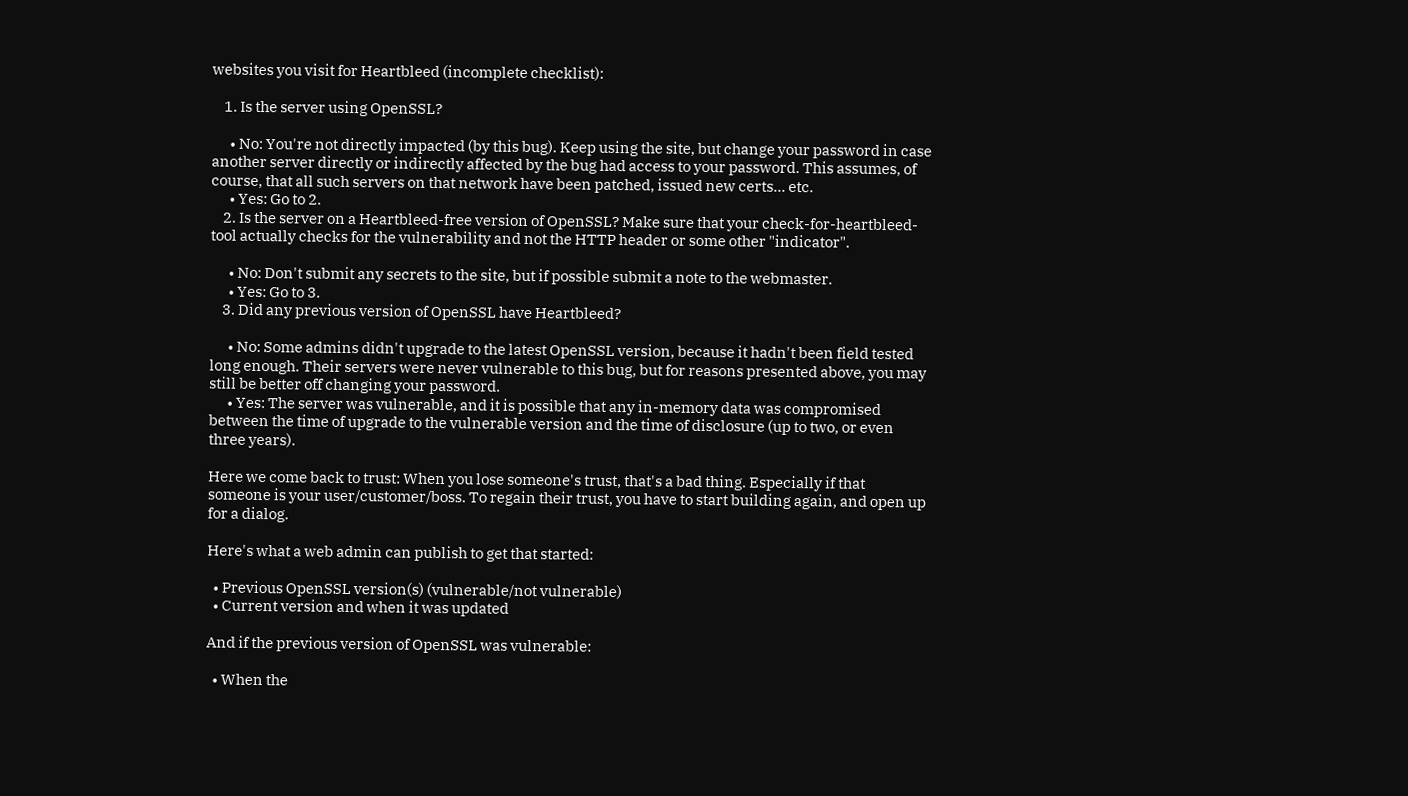websites you visit for Heartbleed (incomplete checklist):

    1. Is the server using OpenSSL?

      • No: You're not directly impacted (by this bug). Keep using the site, but change your password in case another server directly or indirectly affected by the bug had access to your password. This assumes, of course, that all such servers on that network have been patched, issued new certs... etc.
      • Yes: Go to 2.
    2. Is the server on a Heartbleed-free version of OpenSSL? Make sure that your check-for-heartbleed-tool actually checks for the vulnerability and not the HTTP header or some other "indicator".

      • No: Don't submit any secrets to the site, but if possible submit a note to the webmaster.
      • Yes: Go to 3.
    3. Did any previous version of OpenSSL have Heartbleed?

      • No: Some admins didn't upgrade to the latest OpenSSL version, because it hadn't been field tested long enough. Their servers were never vulnerable to this bug, but for reasons presented above, you may still be better off changing your password.
      • Yes: The server was vulnerable, and it is possible that any in-memory data was compromised between the time of upgrade to the vulnerable version and the time of disclosure (up to two, or even three years).

Here we come back to trust: When you lose someone's trust, that's a bad thing. Especially if that someone is your user/customer/boss. To regain their trust, you have to start building again, and open up for a dialog.

Here's what a web admin can publish to get that started:

  • Previous OpenSSL version(s) (vulnerable/not vulnerable)
  • Current version and when it was updated

And if the previous version of OpenSSL was vulnerable:

  • When the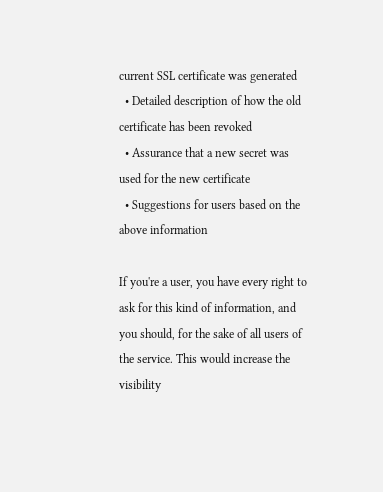current SSL certificate was generated
  • Detailed description of how the old certificate has been revoked
  • Assurance that a new secret was used for the new certificate
  • Suggestions for users based on the above information

If you're a user, you have every right to ask for this kind of information, and you should, for the sake of all users of the service. This would increase the visibility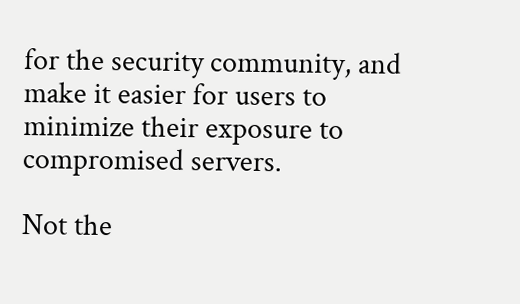for the security community, and make it easier for users to minimize their exposure to compromised servers.

Not the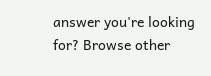answer you're looking for? Browse other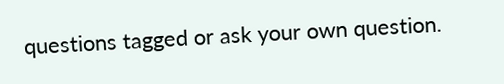questions tagged or ask your own question.